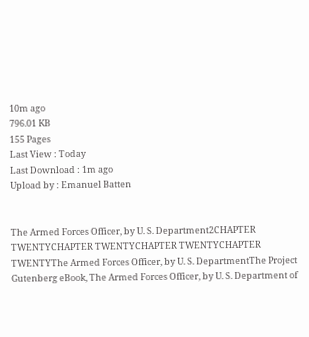10m ago
796.01 KB
155 Pages
Last View : Today
Last Download : 1m ago
Upload by : Emanuel Batten


The Armed Forces Officer, by U. S. Department2CHAPTER TWENTYCHAPTER TWENTYCHAPTER TWENTYCHAPTER TWENTYThe Armed Forces Officer, by U. S. DepartmentThe Project Gutenberg eBook, The Armed Forces Officer, by U. S. Department of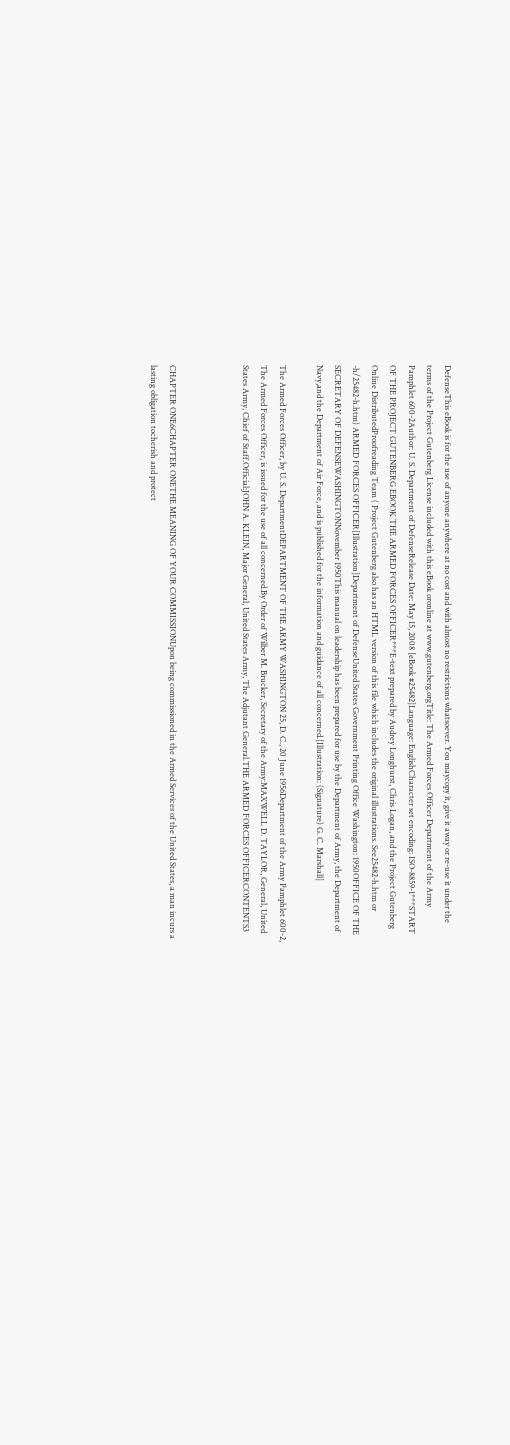DefenseThis eBook is for the use of anyone anywhere at no cost and with almost no restrictions whatsoever. You maycopy it, give it away or re-use it under the terms of the Project Gutenberg License included with this eBook oronline at www.gutenberg.orgTitle: The Armed Forces Officer Department of the Army Pamphlet 600-2Author: U. S. Department of DefenseRelease Date: May 15, 2008 [eBook #25482]Language: EnglishCharacter set encoding: ISO-8859-1***START OF THE PROJECT GUTENBERG EBOOK THE ARMED FORCES OFFICER***E-text prepared by Audrey Longhurst, Chris Logan, and the Project Gutenberg Online DistributedProofreading Team ( Project Gutenberg also has an HTML version of this file which includes the original illustrations. See25482-h.htm or -h/25482-h.htm) ARMED FORCES OFFICER[Illustration]Department of DefenseUnited States Government Printing Office Washington: 1950OFFICE OF THE SECRETARY OF DEFENSEWASHINGTONNovember 1950This manual on leadership has been prepared for use by the Department of Army, the Department of Navy,and the Department of Air Force, and is published for the information and guidance of all concerned.[Illustration: (Signature) G. C. Marshall]

The Armed Forces Officer, by U. S. DepartmentDEPARTMENT OF THE ARMY WASHINGTON 25, D. C., 20 June 1956Department of the Army Pamphlet 600-2, The Armed Forces Officer, is issued for the use of all concerned.By Order of Wilber M. Brucker, Secretary of the Army:MAXWELL D. TAYLOR, General, United States Army, Chief of Staff.Official:JOHN A. KLEIN, Major General, United States Army, The Adjutant General.THE ARMED FORCES OFFICERCONTENTS3



CHAPTER ONE6CHAPTER ONETHE MEANING OF YOUR COMMISSIONUpon being commissioned in the Armed Services of the United States, a man incurs a lasting obligation tocherish and protect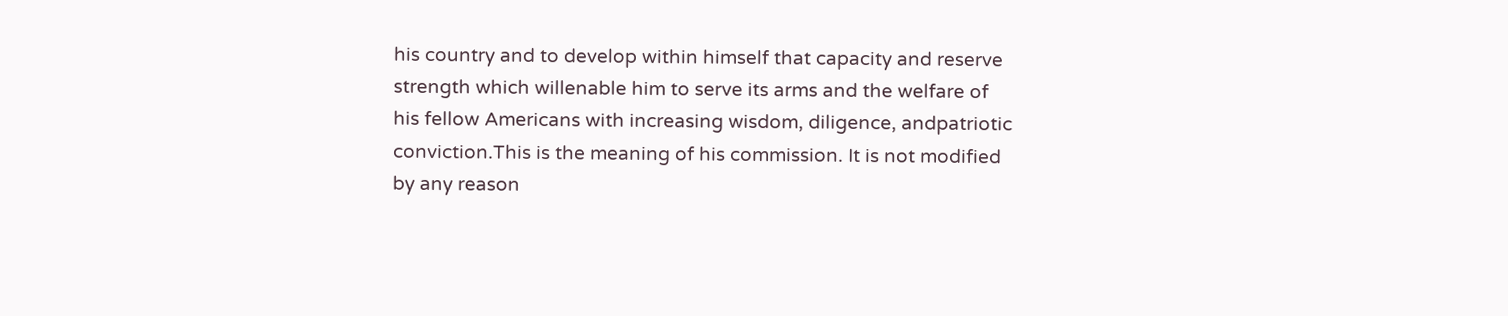his country and to develop within himself that capacity and reserve strength which willenable him to serve its arms and the welfare of his fellow Americans with increasing wisdom, diligence, andpatriotic conviction.This is the meaning of his commission. It is not modified by any reason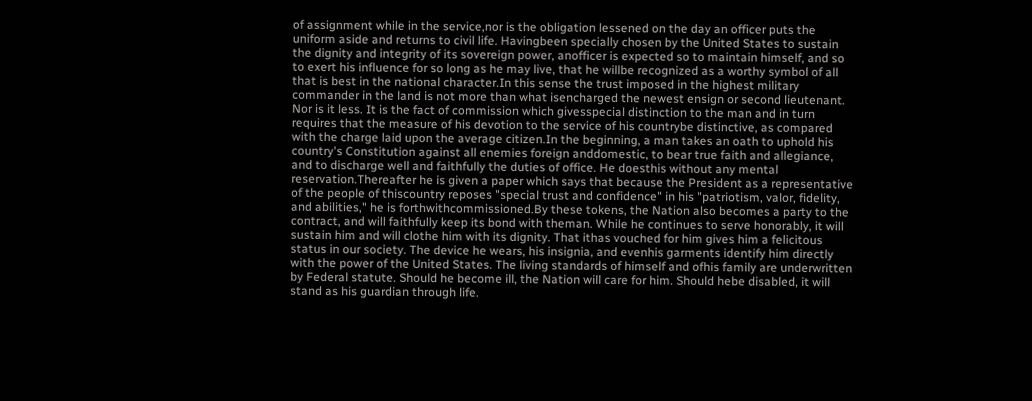of assignment while in the service,nor is the obligation lessened on the day an officer puts the uniform aside and returns to civil life. Havingbeen specially chosen by the United States to sustain the dignity and integrity of its sovereign power, anofficer is expected so to maintain himself, and so to exert his influence for so long as he may live, that he willbe recognized as a worthy symbol of all that is best in the national character.In this sense the trust imposed in the highest military commander in the land is not more than what isencharged the newest ensign or second lieutenant. Nor is it less. It is the fact of commission which givesspecial distinction to the man and in turn requires that the measure of his devotion to the service of his countrybe distinctive, as compared with the charge laid upon the average citizen.In the beginning, a man takes an oath to uphold his country's Constitution against all enemies foreign anddomestic, to bear true faith and allegiance, and to discharge well and faithfully the duties of office. He doesthis without any mental reservation.Thereafter he is given a paper which says that because the President as a representative of the people of thiscountry reposes "special trust and confidence" in his "patriotism, valor, fidelity, and abilities," he is forthwithcommissioned.By these tokens, the Nation also becomes a party to the contract, and will faithfully keep its bond with theman. While he continues to serve honorably, it will sustain him and will clothe him with its dignity. That ithas vouched for him gives him a felicitous status in our society. The device he wears, his insignia, and evenhis garments identify him directly with the power of the United States. The living standards of himself and ofhis family are underwritten by Federal statute. Should he become ill, the Nation will care for him. Should hebe disabled, it will stand as his guardian through life.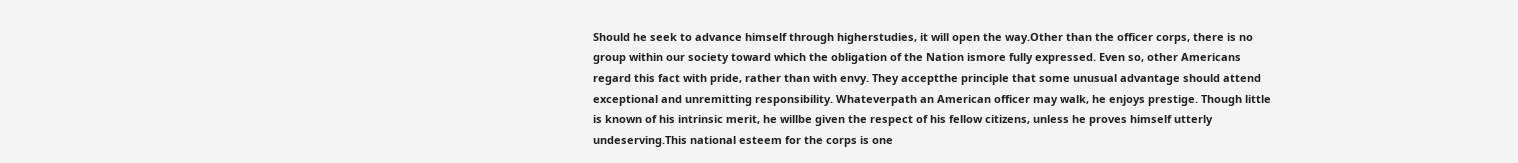Should he seek to advance himself through higherstudies, it will open the way.Other than the officer corps, there is no group within our society toward which the obligation of the Nation ismore fully expressed. Even so, other Americans regard this fact with pride, rather than with envy. They acceptthe principle that some unusual advantage should attend exceptional and unremitting responsibility. Whateverpath an American officer may walk, he enjoys prestige. Though little is known of his intrinsic merit, he willbe given the respect of his fellow citizens, unless he proves himself utterly undeserving.This national esteem for the corps is one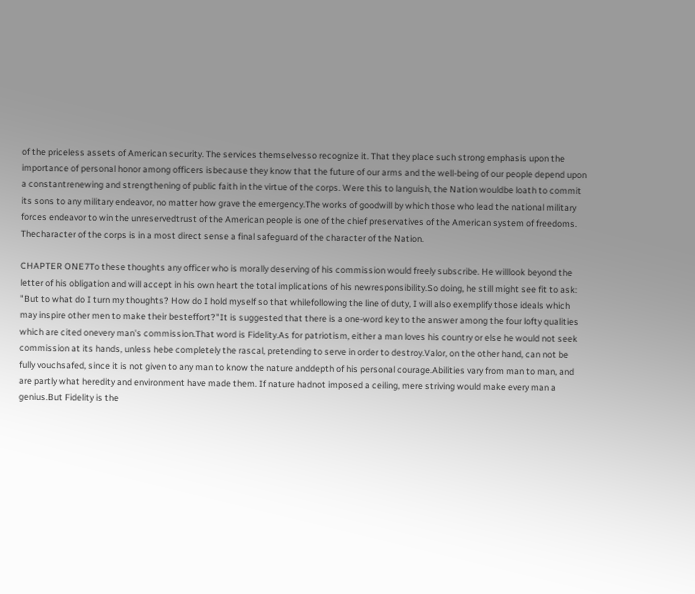of the priceless assets of American security. The services themselvesso recognize it. That they place such strong emphasis upon the importance of personal honor among officers isbecause they know that the future of our arms and the well-being of our people depend upon a constantrenewing and strengthening of public faith in the virtue of the corps. Were this to languish, the Nation wouldbe loath to commit its sons to any military endeavor, no matter how grave the emergency.The works of goodwill by which those who lead the national military forces endeavor to win the unreservedtrust of the American people is one of the chief preservatives of the American system of freedoms. Thecharacter of the corps is in a most direct sense a final safeguard of the character of the Nation.

CHAPTER ONE7To these thoughts any officer who is morally deserving of his commission would freely subscribe. He willlook beyond the letter of his obligation and will accept in his own heart the total implications of his newresponsibility.So doing, he still might see fit to ask: "But to what do I turn my thoughts? How do I hold myself so that whilefollowing the line of duty, I will also exemplify those ideals which may inspire other men to make their besteffort?"It is suggested that there is a one-word key to the answer among the four lofty qualities which are cited onevery man's commission.That word is Fidelity.As for patriotism, either a man loves his country or else he would not seek commission at its hands, unless hebe completely the rascal, pretending to serve in order to destroy.Valor, on the other hand, can not be fully vouchsafed, since it is not given to any man to know the nature anddepth of his personal courage.Abilities vary from man to man, and are partly what heredity and environment have made them. If nature hadnot imposed a ceiling, mere striving would make every man a genius.But Fidelity is the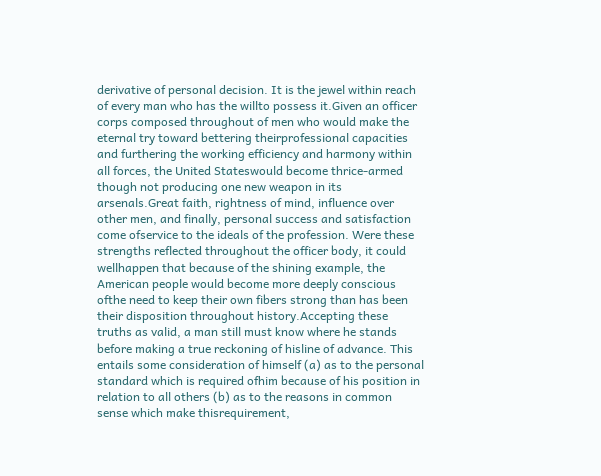derivative of personal decision. It is the jewel within reach of every man who has the willto possess it.Given an officer corps composed throughout of men who would make the eternal try toward bettering theirprofessional capacities and furthering the working efficiency and harmony within all forces, the United Stateswould become thrice-armed though not producing one new weapon in its arsenals.Great faith, rightness of mind, influence over other men, and finally, personal success and satisfaction come ofservice to the ideals of the profession. Were these strengths reflected throughout the officer body, it could wellhappen that because of the shining example, the American people would become more deeply conscious ofthe need to keep their own fibers strong than has been their disposition throughout history.Accepting these truths as valid, a man still must know where he stands before making a true reckoning of hisline of advance. This entails some consideration of himself (a) as to the personal standard which is required ofhim because of his position in relation to all others (b) as to the reasons in common sense which make thisrequirement,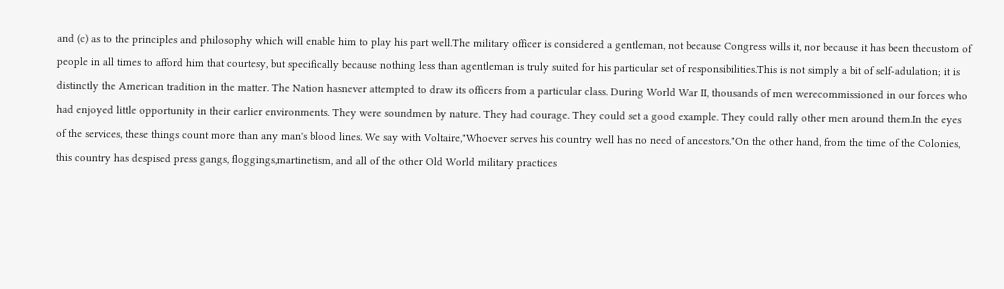and (c) as to the principles and philosophy which will enable him to play his part well.The military officer is considered a gentleman, not because Congress wills it, nor because it has been thecustom of people in all times to afford him that courtesy, but specifically because nothing less than agentleman is truly suited for his particular set of responsibilities.This is not simply a bit of self-adulation; it is distinctly the American tradition in the matter. The Nation hasnever attempted to draw its officers from a particular class. During World War II, thousands of men werecommissioned in our forces who had enjoyed little opportunity in their earlier environments. They were soundmen by nature. They had courage. They could set a good example. They could rally other men around them.In the eyes of the services, these things count more than any man's blood lines. We say with Voltaire,"Whoever serves his country well has no need of ancestors."On the other hand, from the time of the Colonies, this country has despised press gangs, floggings,martinetism, and all of the other Old World military practices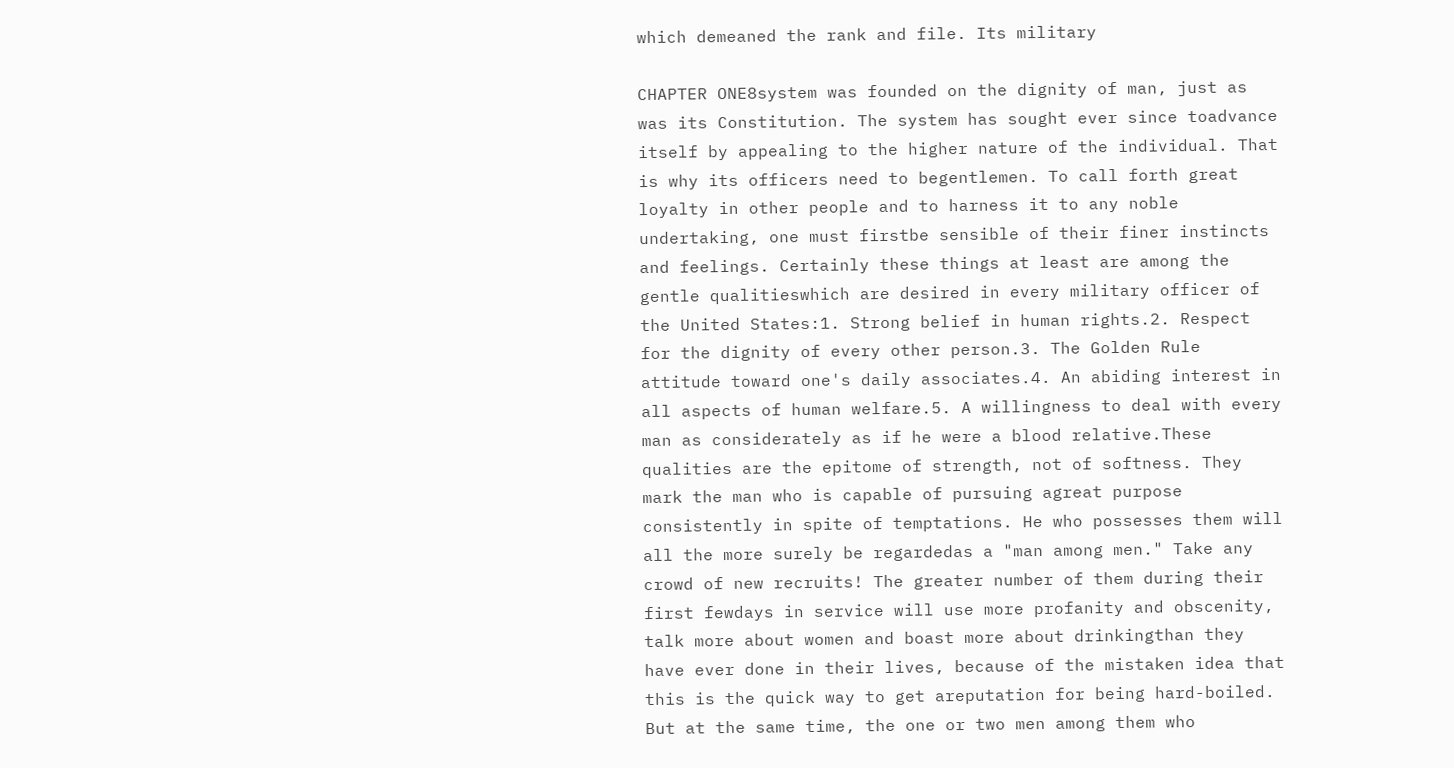which demeaned the rank and file. Its military

CHAPTER ONE8system was founded on the dignity of man, just as was its Constitution. The system has sought ever since toadvance itself by appealing to the higher nature of the individual. That is why its officers need to begentlemen. To call forth great loyalty in other people and to harness it to any noble undertaking, one must firstbe sensible of their finer instincts and feelings. Certainly these things at least are among the gentle qualitieswhich are desired in every military officer of the United States:1. Strong belief in human rights.2. Respect for the dignity of every other person.3. The Golden Rule attitude toward one's daily associates.4. An abiding interest in all aspects of human welfare.5. A willingness to deal with every man as considerately as if he were a blood relative.These qualities are the epitome of strength, not of softness. They mark the man who is capable of pursuing agreat purpose consistently in spite of temptations. He who possesses them will all the more surely be regardedas a "man among men." Take any crowd of new recruits! The greater number of them during their first fewdays in service will use more profanity and obscenity, talk more about women and boast more about drinkingthan they have ever done in their lives, because of the mistaken idea that this is the quick way to get areputation for being hard-boiled. But at the same time, the one or two men among them who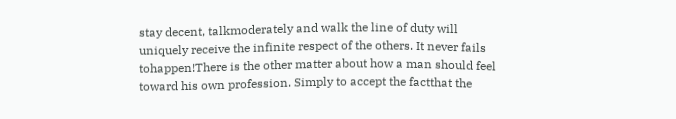stay decent, talkmoderately and walk the line of duty will uniquely receive the infinite respect of the others. It never fails tohappen!There is the other matter about how a man should feel toward his own profession. Simply to accept the factthat the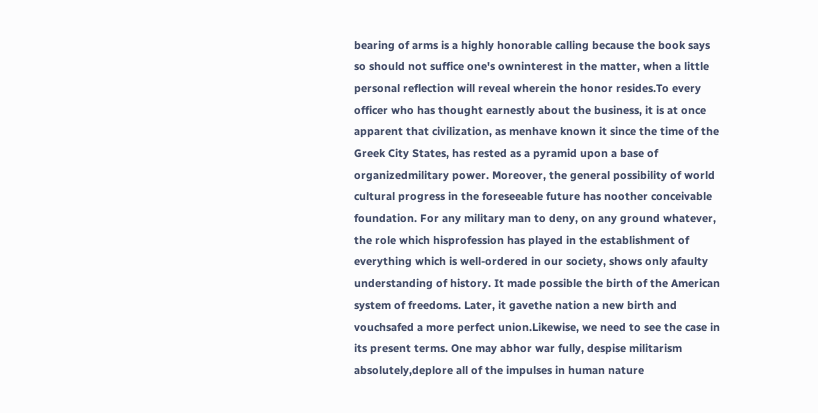bearing of arms is a highly honorable calling because the book says so should not suffice one's owninterest in the matter, when a little personal reflection will reveal wherein the honor resides.To every officer who has thought earnestly about the business, it is at once apparent that civilization, as menhave known it since the time of the Greek City States, has rested as a pyramid upon a base of organizedmilitary power. Moreover, the general possibility of world cultural progress in the foreseeable future has noother conceivable foundation. For any military man to deny, on any ground whatever, the role which hisprofession has played in the establishment of everything which is well-ordered in our society, shows only afaulty understanding of history. It made possible the birth of the American system of freedoms. Later, it gavethe nation a new birth and vouchsafed a more perfect union.Likewise, we need to see the case in its present terms. One may abhor war fully, despise militarism absolutely,deplore all of the impulses in human nature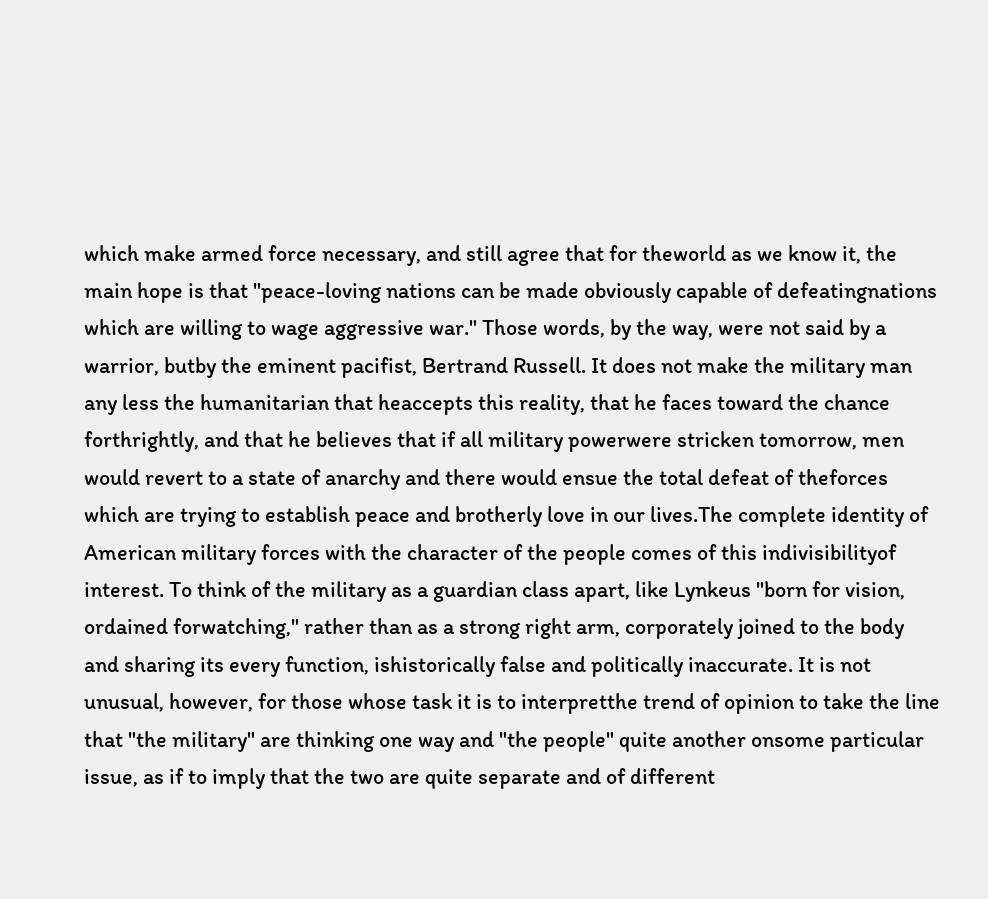which make armed force necessary, and still agree that for theworld as we know it, the main hope is that "peace-loving nations can be made obviously capable of defeatingnations which are willing to wage aggressive war." Those words, by the way, were not said by a warrior, butby the eminent pacifist, Bertrand Russell. It does not make the military man any less the humanitarian that heaccepts this reality, that he faces toward the chance forthrightly, and that he believes that if all military powerwere stricken tomorrow, men would revert to a state of anarchy and there would ensue the total defeat of theforces which are trying to establish peace and brotherly love in our lives.The complete identity of American military forces with the character of the people comes of this indivisibilityof interest. To think of the military as a guardian class apart, like Lynkeus "born for vision, ordained forwatching," rather than as a strong right arm, corporately joined to the body and sharing its every function, ishistorically false and politically inaccurate. It is not unusual, however, for those whose task it is to interpretthe trend of opinion to take the line that "the military" are thinking one way and "the people" quite another onsome particular issue, as if to imply that the two are quite separate and of different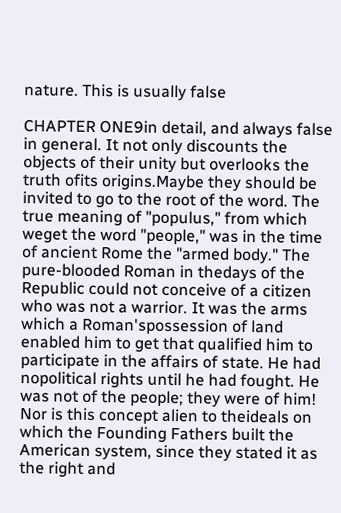nature. This is usually false

CHAPTER ONE9in detail, and always false in general. It not only discounts the objects of their unity but overlooks the truth ofits origins.Maybe they should be invited to go to the root of the word. The true meaning of "populus," from which weget the word "people," was in the time of ancient Rome the "armed body." The pure-blooded Roman in thedays of the Republic could not conceive of a citizen who was not a warrior. It was the arms which a Roman'spossession of land enabled him to get that qualified him to participate in the affairs of state. He had nopolitical rights until he had fought. He was not of the people; they were of him! Nor is this concept alien to theideals on which the Founding Fathers built the American system, since they stated it as the right and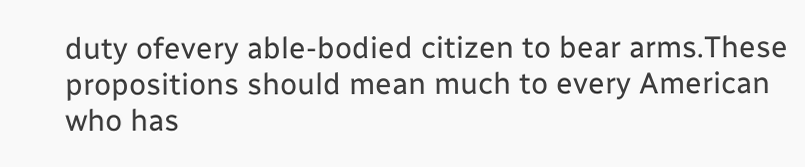duty ofevery able-bodied citizen to bear arms.These propositions should mean much to every American who has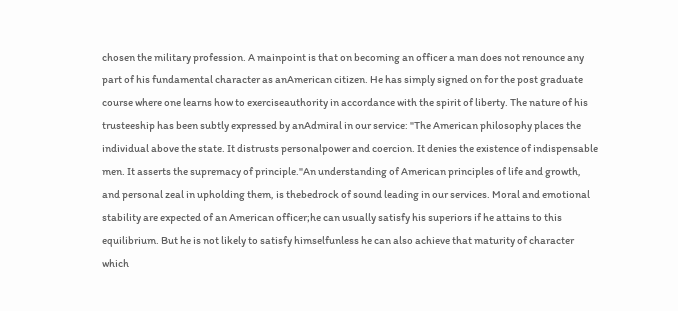chosen the military profession. A mainpoint is that on becoming an officer a man does not renounce any part of his fundamental character as anAmerican citizen. He has simply signed on for the post graduate course where one learns how to exerciseauthority in accordance with the spirit of liberty. The nature of his trusteeship has been subtly expressed by anAdmiral in our service: "The American philosophy places the individual above the state. It distrusts personalpower and coercion. It denies the existence of indispensable men. It asserts the supremacy of principle."An understanding of American principles of life and growth, and personal zeal in upholding them, is thebedrock of sound leading in our services. Moral and emotional stability are expected of an American officer;he can usually satisfy his superiors if he attains to this equilibrium. But he is not likely to satisfy himselfunless he can also achieve that maturity of character which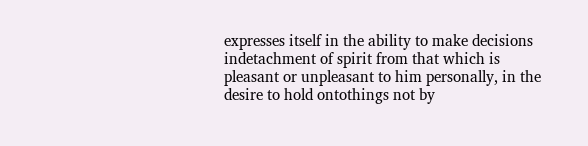expresses itself in the ability to make decisions indetachment of spirit from that which is pleasant or unpleasant to him personally, in the desire to hold ontothings not by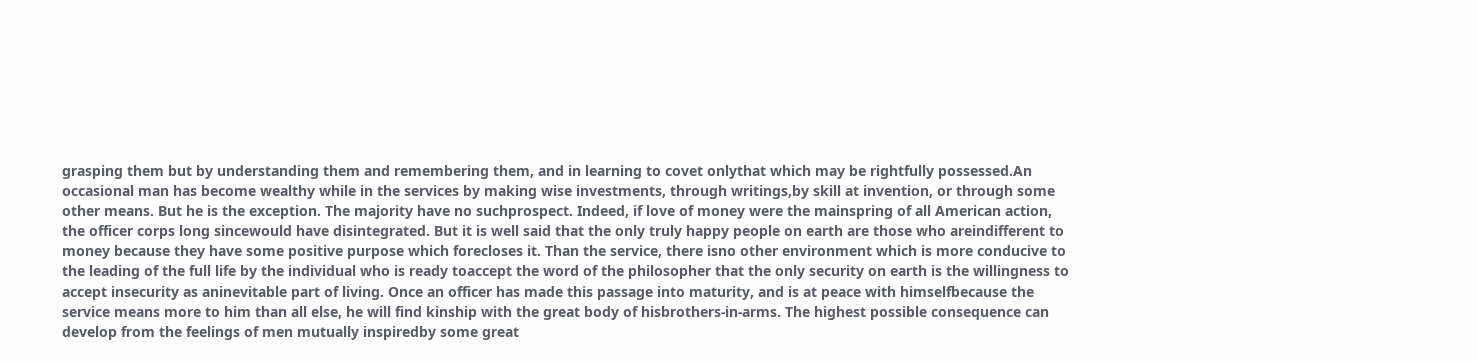grasping them but by understanding them and remembering them, and in learning to covet onlythat which may be rightfully possessed.An occasional man has become wealthy while in the services by making wise investments, through writings,by skill at invention, or through some other means. But he is the exception. The majority have no suchprospect. Indeed, if love of money were the mainspring of all American action, the officer corps long sincewould have disintegrated. But it is well said that the only truly happy people on earth are those who areindifferent to money because they have some positive purpose which forecloses it. Than the service, there isno other environment which is more conducive to the leading of the full life by the individual who is ready toaccept the word of the philosopher that the only security on earth is the willingness to accept insecurity as aninevitable part of living. Once an officer has made this passage into maturity, and is at peace with himselfbecause the service means more to him than all else, he will find kinship with the great body of hisbrothers-in-arms. The highest possible consequence can develop from the feelings of men mutually inspiredby some great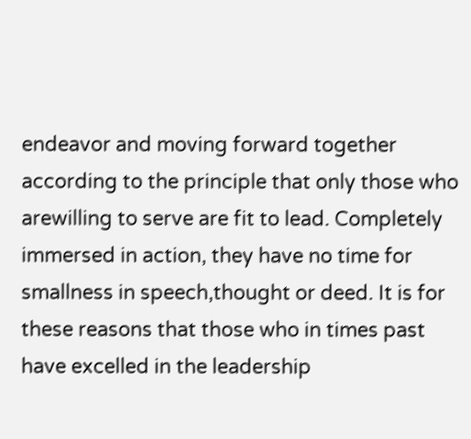endeavor and moving forward together according to the principle that only those who arewilling to serve are fit to lead. Completely immersed in action, they have no time for smallness in speech,thought or deed. It is for these reasons that those who in times past have excelled in the leadership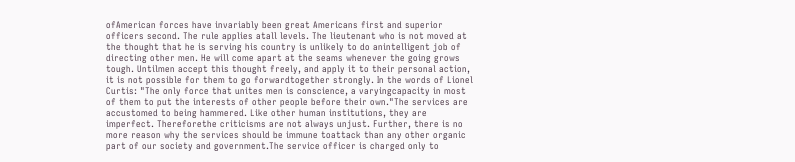ofAmerican forces have invariably been great Americans first and superior officers second. The rule applies atall levels. The lieutenant who is not moved at the thought that he is serving his country is unlikely to do anintelligent job of directing other men. He will come apart at the seams whenever the going grows tough. Untilmen accept this thought freely, and apply it to their personal action, it is not possible for them to go forwardtogether strongly. In the words of Lionel Curtis: "The only force that unites men is conscience, a varyingcapacity in most of them to put the interests of other people before their own."The services are accustomed to being hammered. Like other human institutions, they are imperfect. Thereforethe criticisms are not always unjust. Further, there is no more reason why the services should be immune toattack than any other organic part of our society and government.The service officer is charged only to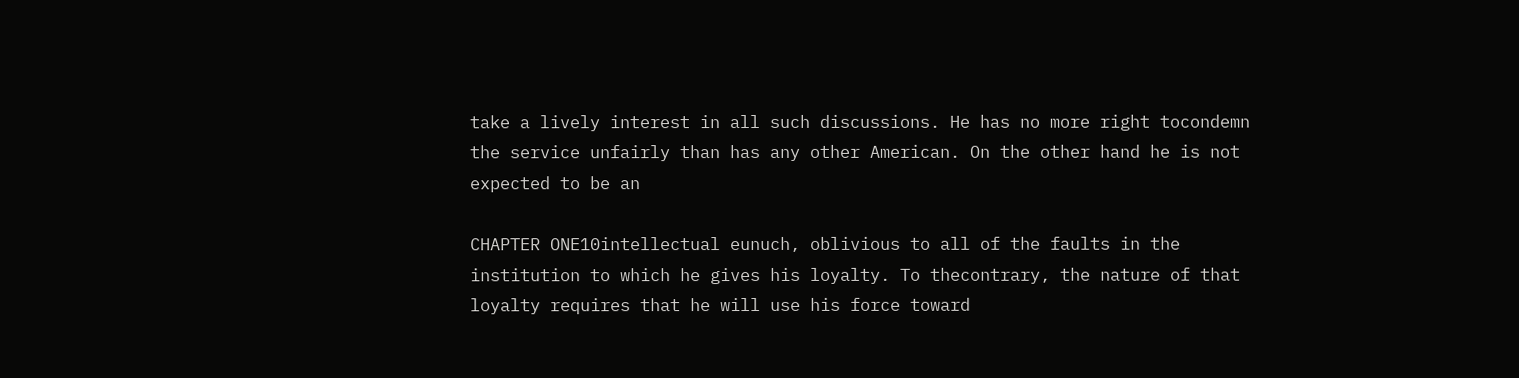take a lively interest in all such discussions. He has no more right tocondemn the service unfairly than has any other American. On the other hand he is not expected to be an

CHAPTER ONE10intellectual eunuch, oblivious to all of the faults in the institution to which he gives his loyalty. To thecontrary, the nature of that loyalty requires that he will use his force toward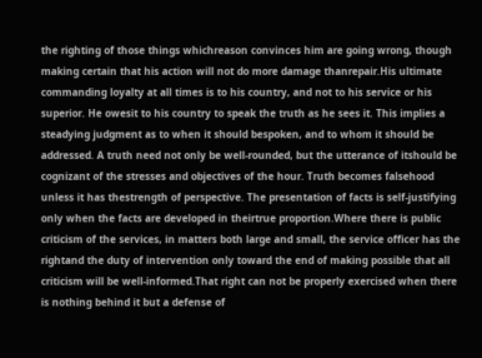the righting of those things whichreason convinces him are going wrong, though making certain that his action will not do more damage thanrepair.His ultimate commanding loyalty at all times is to his country, and not to his service or his superior. He owesit to his country to speak the truth as he sees it. This implies a steadying judgment as to when it should bespoken, and to whom it should be addressed. A truth need not only be well-rounded, but the utterance of itshould be cognizant of the stresses and objectives of the hour. Truth becomes falsehood unless it has thestrength of perspective. The presentation of facts is self-justifying only when the facts are developed in theirtrue proportion.Where there is public criticism of the services, in matters both large and small, the service officer has the rightand the duty of intervention only toward the end of making possible that all criticism will be well-informed.That right can not be properly exercised when there is nothing behind it but a defense of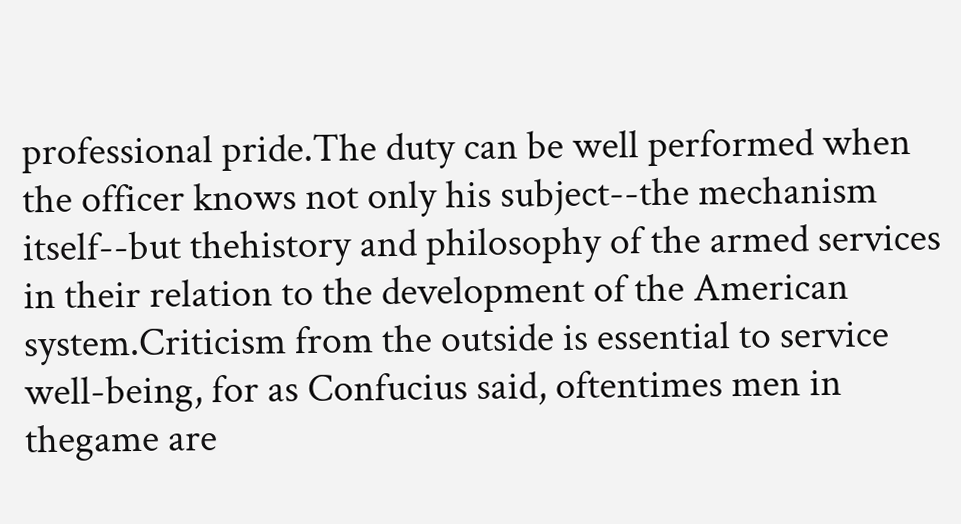professional pride.The duty can be well performed when the officer knows not only his subject--the mechanism itself--but thehistory and philosophy of the armed services in their relation to the development of the American system.Criticism from the outside is essential to service well-being, for as Confucius said, oftentimes men in thegame are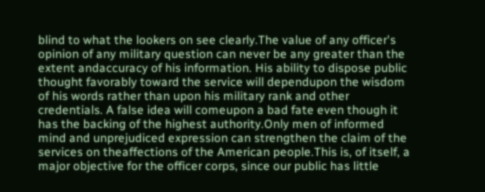blind to what the lookers on see clearly.The value of any officer's opinion of any military question can never be any greater than the extent andaccuracy of his information. His ability to dispose public thought favorably toward the service will dependupon the wisdom of his words rather than upon his military rank and other credentials. A false idea will comeupon a bad fate even though it has the backing of the highest authority.Only men of informed mind and unprejudiced expression can strengthen the claim of the services on theaffections of the American people.This is, of itself, a major objective for the officer corps, since our public has little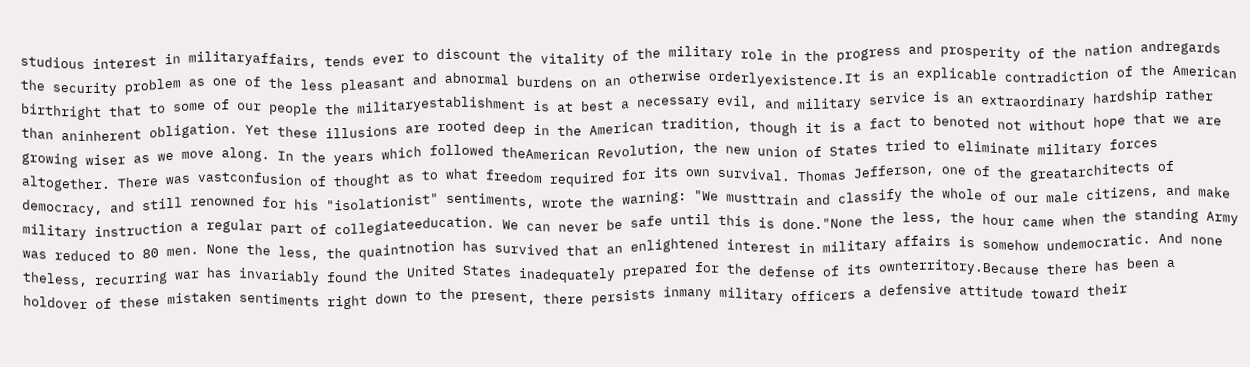studious interest in militaryaffairs, tends ever to discount the vitality of the military role in the progress and prosperity of the nation andregards the security problem as one of the less pleasant and abnormal burdens on an otherwise orderlyexistence.It is an explicable contradiction of the American birthright that to some of our people the militaryestablishment is at best a necessary evil, and military service is an extraordinary hardship rather than aninherent obligation. Yet these illusions are rooted deep in the American tradition, though it is a fact to benoted not without hope that we are growing wiser as we move along. In the years which followed theAmerican Revolution, the new union of States tried to eliminate military forces altogether. There was vastconfusion of thought as to what freedom required for its own survival. Thomas Jefferson, one of the greatarchitects of democracy, and still renowned for his "isolationist" sentiments, wrote the warning: "We musttrain and classify the whole of our male citizens, and make military instruction a regular part of collegiateeducation. We can never be safe until this is done."None the less, the hour came when the standing Army was reduced to 80 men. None the less, the quaintnotion has survived that an enlightened interest in military affairs is somehow undemocratic. And none theless, recurring war has invariably found the United States inadequately prepared for the defense of its ownterritory.Because there has been a holdover of these mistaken sentiments right down to the present, there persists inmany military officers a defensive attitude toward their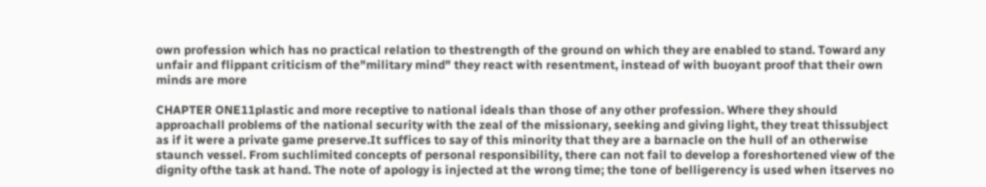own profession which has no practical relation to thestrength of the ground on which they are enabled to stand. Toward any unfair and flippant criticism of the"military mind" they react with resentment, instead of with buoyant proof that their own minds are more

CHAPTER ONE11plastic and more receptive to national ideals than those of any other profession. Where they should approachall problems of the national security with the zeal of the missionary, seeking and giving light, they treat thissubject as if it were a private game preserve.It suffices to say of this minority that they are a barnacle on the hull of an otherwise staunch vessel. From suchlimited concepts of personal responsibility, there can not fail to develop a foreshortened view of the dignity ofthe task at hand. The note of apology is injected at the wrong time; the tone of belligerency is used when itserves no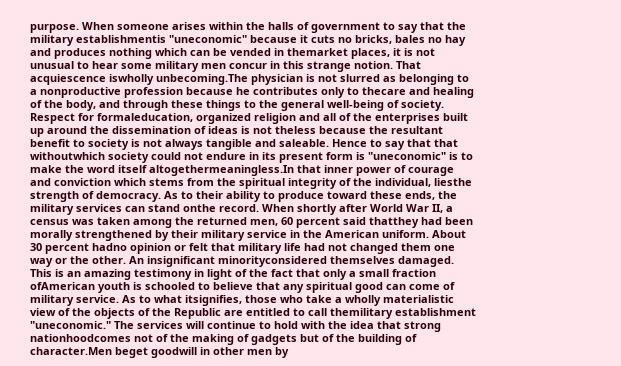purpose. When someone arises within the halls of government to say that the military establishmentis "uneconomic" because it cuts no bricks, bales no hay and produces nothing which can be vended in themarket places, it is not unusual to hear some military men concur in this strange notion. That acquiescence iswholly unbecoming.The physician is not slurred as belonging to a nonproductive profession because he contributes only to thecare and healing of the body, and through these things to the general well-being of society. Respect for formaleducation, organized religion and all of the enterprises built up around the dissemination of ideas is not theless because the resultant benefit to society is not always tangible and saleable. Hence to say that that withoutwhich society could not endure in its present form is "uneconomic" is to make the word itself altogethermeaningless.In that inner power of courage and conviction which stems from the spiritual integrity of the individual, liesthe strength of democracy. As to their ability to produce toward these ends, the military services can stand onthe record. When shortly after World War II, a census was taken among the returned men, 60 percent said thatthey had been morally strengthened by their military service in the American uniform. About 30 percent hadno opinion or felt that military life had not changed them one way or the other. An insignificant minorityconsidered themselves damaged. This is an amazing testimony in light of the fact that only a small fraction ofAmerican youth is schooled to believe that any spiritual good can come of military service. As to what itsignifies, those who take a wholly materialistic view of the objects of the Republic are entitled to call themilitary establishment "uneconomic." The services will continue to hold with the idea that strong nationhoodcomes not of the making of gadgets but of the building of character.Men beget goodwill in other men by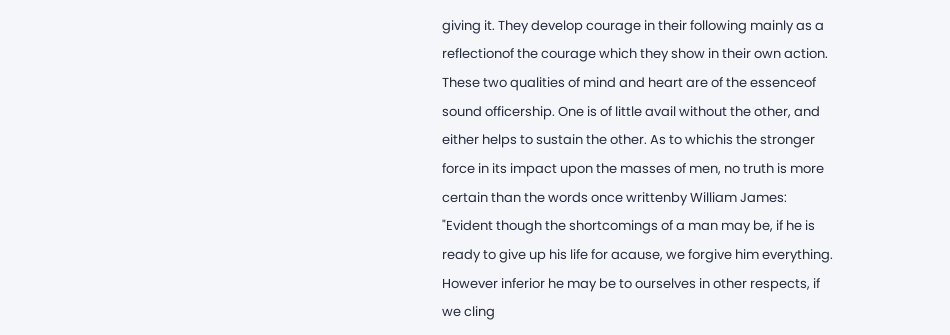giving it. They develop courage in their following mainly as a reflectionof the courage which they show in their own action. These two qualities of mind and heart are of the essenceof sound officership. One is of little avail without the other, and either helps to sustain the other. As to whichis the stronger force in its impact upon the masses of men, no truth is more certain than the words once writtenby William James: "Evident though the shortcomings of a man may be, if he is ready to give up his life for acause, we forgive him everything. However inferior he may be to ourselves in other respects, if we cling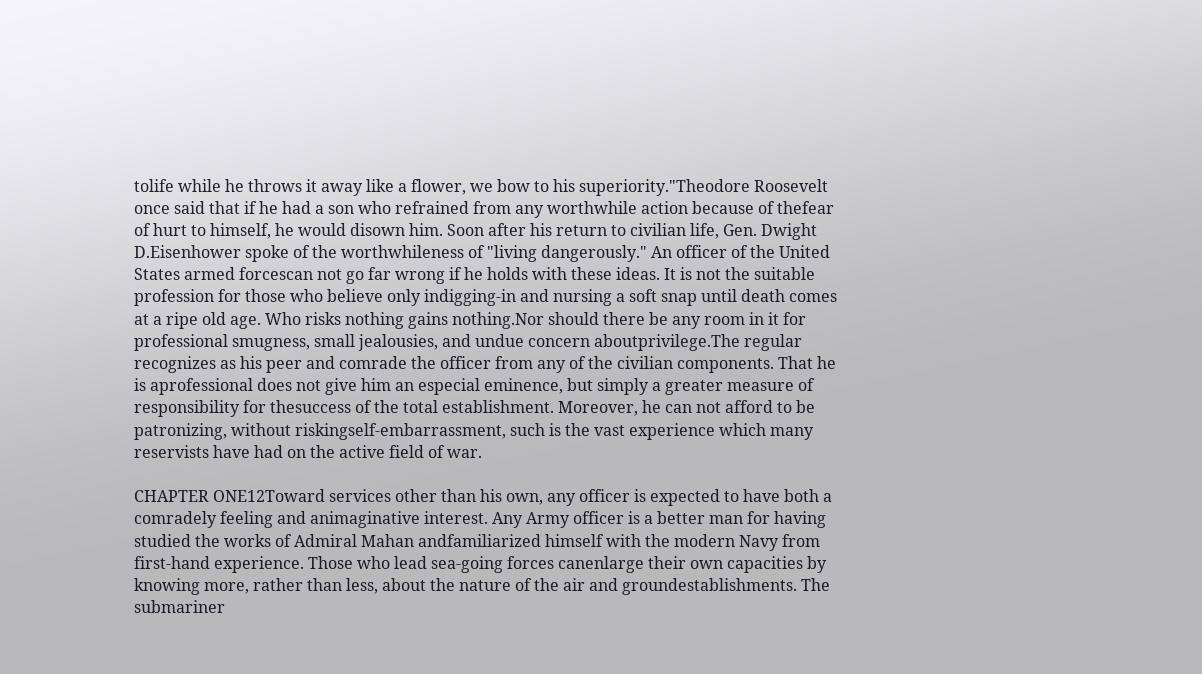tolife while he throws it away like a flower, we bow to his superiority."Theodore Roosevelt once said that if he had a son who refrained from any worthwhile action because of thefear of hurt to himself, he would disown him. Soon after his return to civilian life, Gen. Dwight D.Eisenhower spoke of the worthwhileness of "living dangerously." An officer of the United States armed forcescan not go far wrong if he holds with these ideas. It is not the suitable profession for those who believe only indigging-in and nursing a soft snap until death comes at a ripe old age. Who risks nothing gains nothing.Nor should there be any room in it for professional smugness, small jealousies, and undue concern aboutprivilege.The regular recognizes as his peer and comrade the officer from any of the civilian components. That he is aprofessional does not give him an especial eminence, but simply a greater measure of responsibility for thesuccess of the total establishment. Moreover, he can not afford to be patronizing, without riskingself-embarrassment, such is the vast experience which many reservists have had on the active field of war.

CHAPTER ONE12Toward services other than his own, any officer is expected to have both a comradely feeling and animaginative interest. Any Army officer is a better man for having studied the works of Admiral Mahan andfamiliarized himself with the modern Navy from first-hand experience. Those who lead sea-going forces canenlarge their own capacities by knowing more, rather than less, about the nature of the air and groundestablishments. The submariner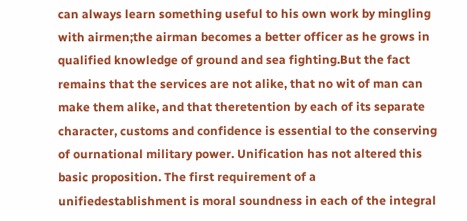can always learn something useful to his own work by mingling with airmen;the airman becomes a better officer as he grows in qualified knowledge of ground and sea fighting.But the fact remains that the services are not alike, that no wit of man can make them alike, and that theretention by each of its separate character, customs and confidence is essential to the conserving of ournational military power. Unification has not altered this basic proposition. The first requirement of a unifiedestablishment is moral soundness in each of the integral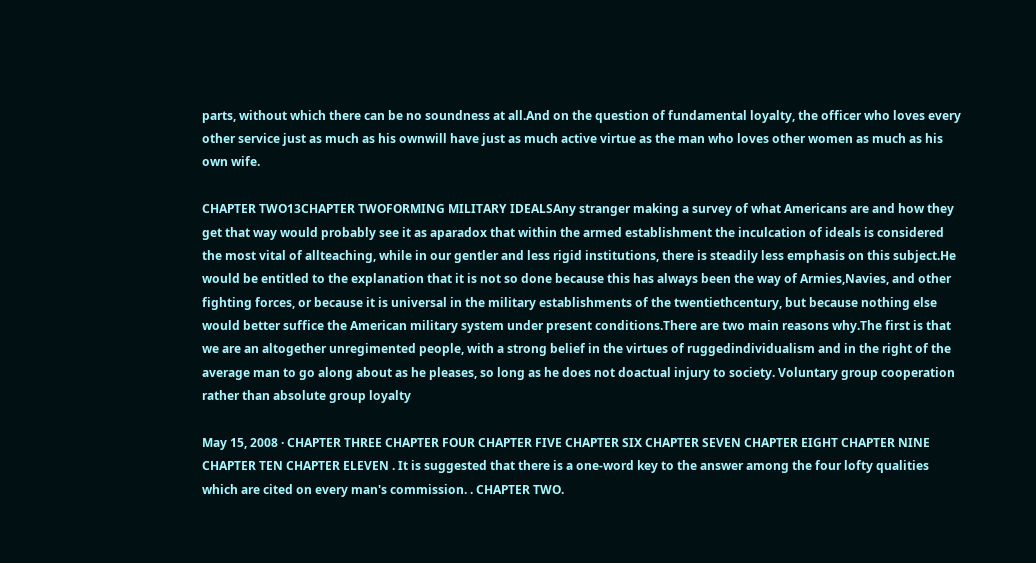parts, without which there can be no soundness at all.And on the question of fundamental loyalty, the officer who loves every other service just as much as his ownwill have just as much active virtue as the man who loves other women as much as his own wife.

CHAPTER TWO13CHAPTER TWOFORMING MILITARY IDEALSAny stranger making a survey of what Americans are and how they get that way would probably see it as aparadox that within the armed establishment the inculcation of ideals is considered the most vital of allteaching, while in our gentler and less rigid institutions, there is steadily less emphasis on this subject.He would be entitled to the explanation that it is not so done because this has always been the way of Armies,Navies, and other fighting forces, or because it is universal in the military establishments of the twentiethcentury, but because nothing else would better suffice the American military system under present conditions.There are two main reasons why.The first is that we are an altogether unregimented people, with a strong belief in the virtues of ruggedindividualism and in the right of the average man to go along about as he pleases, so long as he does not doactual injury to society. Voluntary group cooperation rather than absolute group loyalty

May 15, 2008 · CHAPTER THREE CHAPTER FOUR CHAPTER FIVE CHAPTER SIX CHAPTER SEVEN CHAPTER EIGHT CHAPTER NINE CHAPTER TEN CHAPTER ELEVEN . It is suggested that there is a one-word key to the answer among the four lofty qualities which are cited on every man's commission. . CHAPTER TWO.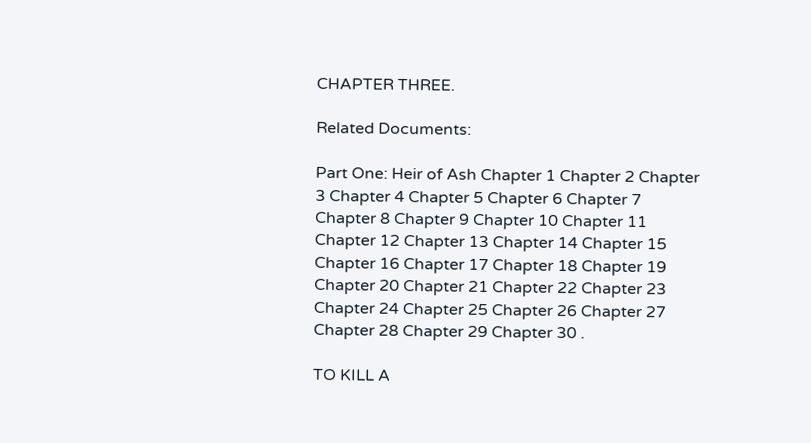CHAPTER THREE.

Related Documents:

Part One: Heir of Ash Chapter 1 Chapter 2 Chapter 3 Chapter 4 Chapter 5 Chapter 6 Chapter 7 Chapter 8 Chapter 9 Chapter 10 Chapter 11 Chapter 12 Chapter 13 Chapter 14 Chapter 15 Chapter 16 Chapter 17 Chapter 18 Chapter 19 Chapter 20 Chapter 21 Chapter 22 Chapter 23 Chapter 24 Chapter 25 Chapter 26 Chapter 27 Chapter 28 Chapter 29 Chapter 30 .

TO KILL A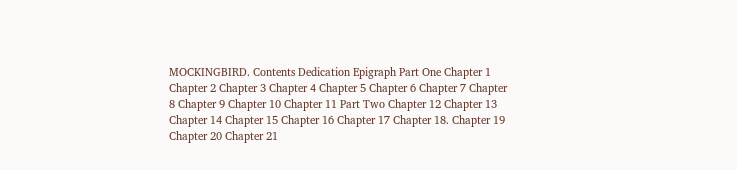MOCKINGBIRD. Contents Dedication Epigraph Part One Chapter 1 Chapter 2 Chapter 3 Chapter 4 Chapter 5 Chapter 6 Chapter 7 Chapter 8 Chapter 9 Chapter 10 Chapter 11 Part Two Chapter 12 Chapter 13 Chapter 14 Chapter 15 Chapter 16 Chapter 17 Chapter 18. Chapter 19 Chapter 20 Chapter 21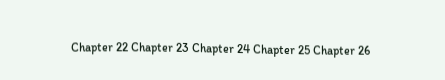Chapter 22 Chapter 23 Chapter 24 Chapter 25 Chapter 26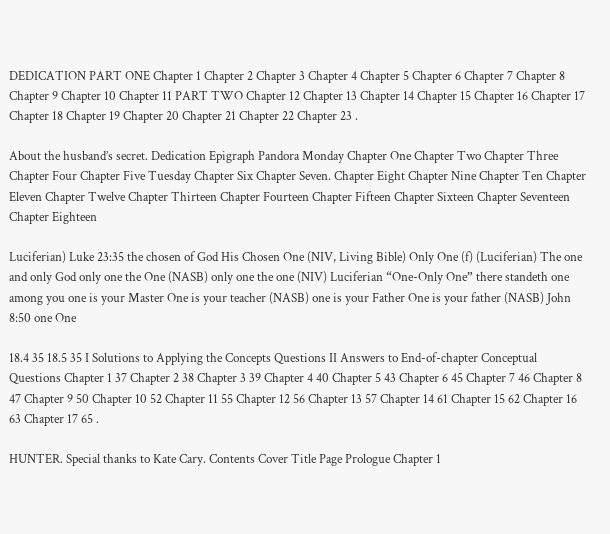DEDICATION PART ONE Chapter 1 Chapter 2 Chapter 3 Chapter 4 Chapter 5 Chapter 6 Chapter 7 Chapter 8 Chapter 9 Chapter 10 Chapter 11 PART TWO Chapter 12 Chapter 13 Chapter 14 Chapter 15 Chapter 16 Chapter 17 Chapter 18 Chapter 19 Chapter 20 Chapter 21 Chapter 22 Chapter 23 .

About the husband’s secret. Dedication Epigraph Pandora Monday Chapter One Chapter Two Chapter Three Chapter Four Chapter Five Tuesday Chapter Six Chapter Seven. Chapter Eight Chapter Nine Chapter Ten Chapter Eleven Chapter Twelve Chapter Thirteen Chapter Fourteen Chapter Fifteen Chapter Sixteen Chapter Seventeen Chapter Eighteen

Luciferian) Luke 23:35 the chosen of God His Chosen One (NIV, Living Bible) Only One (f) (Luciferian) The one and only God only one the One (NASB) only one the one (NIV) Luciferian “One-Only One” there standeth one among you one is your Master One is your teacher (NASB) one is your Father One is your father (NASB) John 8:50 one One

18.4 35 18.5 35 I Solutions to Applying the Concepts Questions II Answers to End-of-chapter Conceptual Questions Chapter 1 37 Chapter 2 38 Chapter 3 39 Chapter 4 40 Chapter 5 43 Chapter 6 45 Chapter 7 46 Chapter 8 47 Chapter 9 50 Chapter 10 52 Chapter 11 55 Chapter 12 56 Chapter 13 57 Chapter 14 61 Chapter 15 62 Chapter 16 63 Chapter 17 65 .

HUNTER. Special thanks to Kate Cary. Contents Cover Title Page Prologue Chapter 1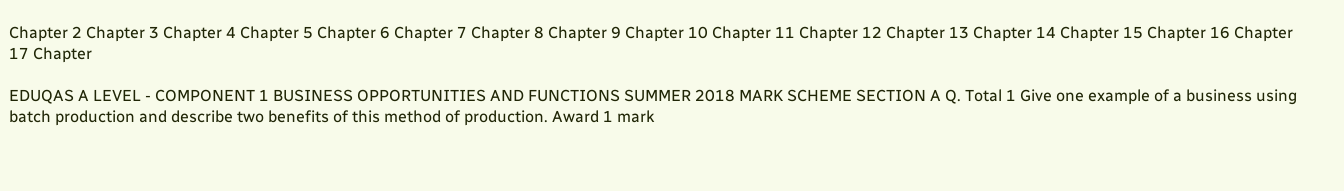Chapter 2 Chapter 3 Chapter 4 Chapter 5 Chapter 6 Chapter 7 Chapter 8 Chapter 9 Chapter 10 Chapter 11 Chapter 12 Chapter 13 Chapter 14 Chapter 15 Chapter 16 Chapter 17 Chapter

EDUQAS A LEVEL - COMPONENT 1 BUSINESS OPPORTUNITIES AND FUNCTIONS SUMMER 2018 MARK SCHEME SECTION A Q. Total 1 Give one example of a business using batch production and describe two benefits of this method of production. Award 1 mark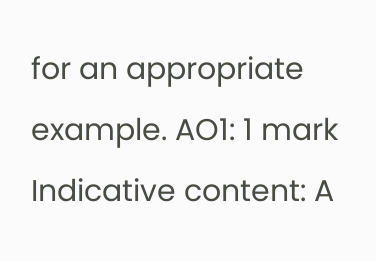for an appropriate example. AO1: 1 mark Indicative content: A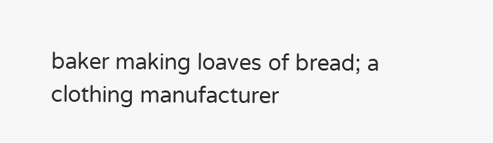baker making loaves of bread; a clothing manufacturer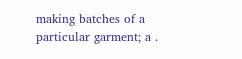making batches of a particular garment; a .